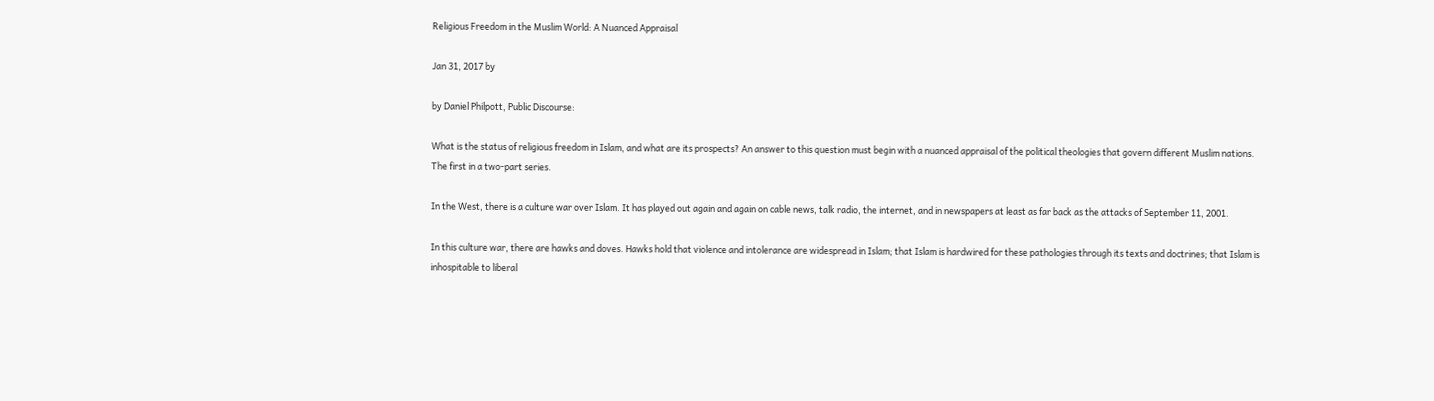Religious Freedom in the Muslim World: A Nuanced Appraisal

Jan 31, 2017 by

by Daniel Philpott, Public Discourse:

What is the status of religious freedom in Islam, and what are its prospects? An answer to this question must begin with a nuanced appraisal of the political theologies that govern different Muslim nations. The first in a two-part series.

In the West, there is a culture war over Islam. It has played out again and again on cable news, talk radio, the internet, and in newspapers at least as far back as the attacks of September 11, 2001.

In this culture war, there are hawks and doves. Hawks hold that violence and intolerance are widespread in Islam; that Islam is hardwired for these pathologies through its texts and doctrines; that Islam is inhospitable to liberal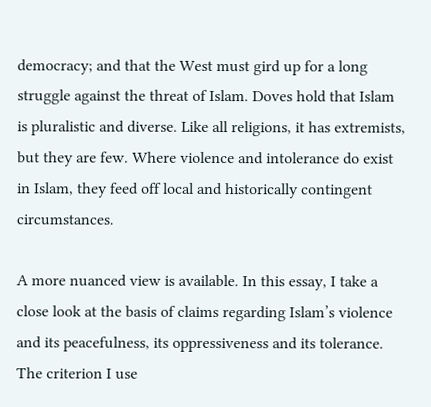democracy; and that the West must gird up for a long struggle against the threat of Islam. Doves hold that Islam is pluralistic and diverse. Like all religions, it has extremists, but they are few. Where violence and intolerance do exist in Islam, they feed off local and historically contingent circumstances.

A more nuanced view is available. In this essay, I take a close look at the basis of claims regarding Islam’s violence and its peacefulness, its oppressiveness and its tolerance. The criterion I use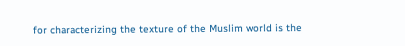for characterizing the texture of the Muslim world is the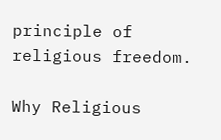principle of religious freedom.

Why Religious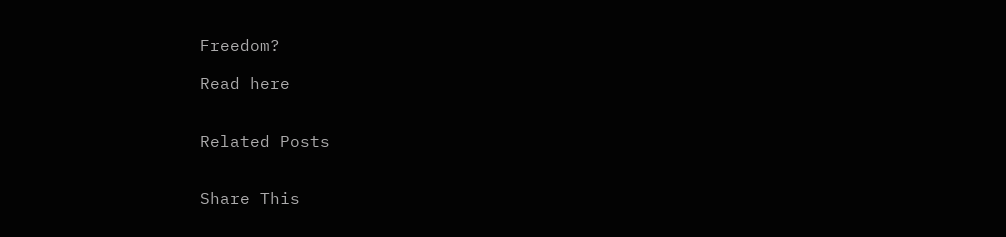Freedom?

Read here


Related Posts


Share This